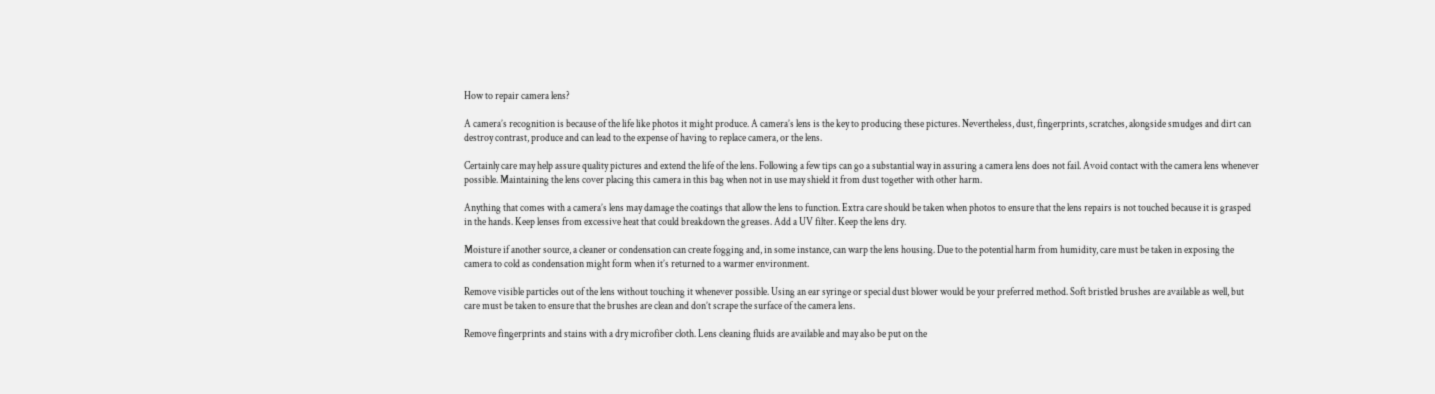How to repair camera lens?

A camera’s recognition is because of the life like photos it might produce. A camera’s lens is the key to producing these pictures. Nevertheless, dust, fingerprints, scratches, alongside smudges and dirt can destroy contrast, produce and can lead to the expense of having to replace camera, or the lens.

Certainly care may help assure quality pictures and extend the life of the lens. Following a few tips can go a substantial way in assuring a camera lens does not fail. Avoid contact with the camera lens whenever possible. Maintaining the lens cover placing this camera in this bag when not in use may shield it from dust together with other harm.

Anything that comes with a camera’s lens may damage the coatings that allow the lens to function. Extra care should be taken when photos to ensure that the lens repairs is not touched because it is grasped in the hands. Keep lenses from excessive heat that could breakdown the greases. Add a UV filter. Keep the lens dry.

Moisture if another source, a cleaner or condensation can create fogging and, in some instance, can warp the lens housing. Due to the potential harm from humidity, care must be taken in exposing the camera to cold as condensation might form when it’s returned to a warmer environment.

Remove visible particles out of the lens without touching it whenever possible. Using an ear syringe or special dust blower would be your preferred method. Soft bristled brushes are available as well, but care must be taken to ensure that the brushes are clean and don’t scrape the surface of the camera lens.

Remove fingerprints and stains with a dry microfiber cloth. Lens cleaning fluids are available and may also be put on the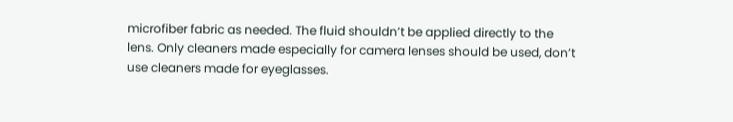microfiber fabric as needed. The fluid shouldn’t be applied directly to the lens. Only cleaners made especially for camera lenses should be used, don’t use cleaners made for eyeglasses.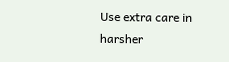Use extra care in harsher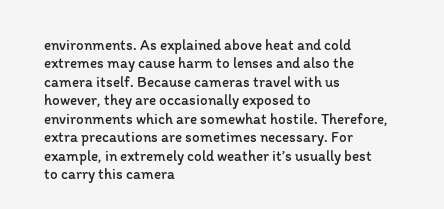environments. As explained above heat and cold extremes may cause harm to lenses and also the camera itself. Because cameras travel with us however, they are occasionally exposed to environments which are somewhat hostile. Therefore, extra precautions are sometimes necessary. For example, in extremely cold weather it’s usually best to carry this camera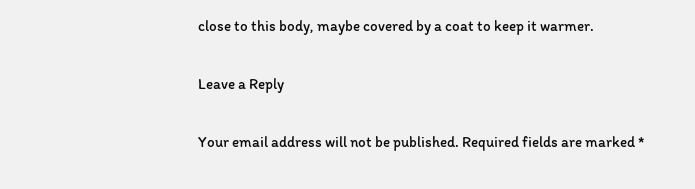close to this body, maybe covered by a coat to keep it warmer.

Leave a Reply

Your email address will not be published. Required fields are marked *